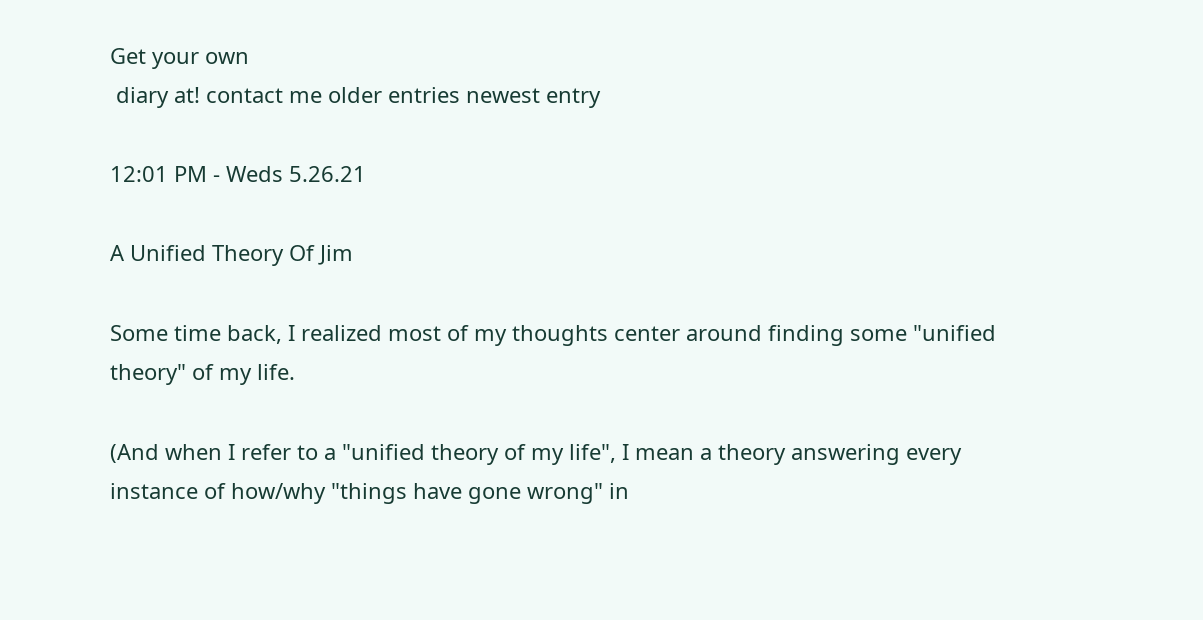Get your own
 diary at! contact me older entries newest entry

12:01 PM - Weds 5.26.21

A Unified Theory Of Jim

Some time back, I realized most of my thoughts center around finding some "unified theory" of my life.

(And when I refer to a "unified theory of my life", I mean a theory answering every instance of how/why "things have gone wrong" in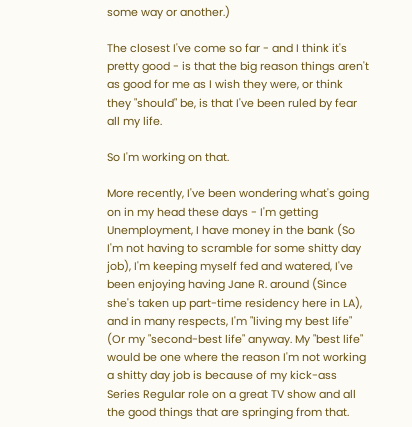some way or another.)

The closest I've come so far - and I think it's pretty good - is that the big reason things aren't as good for me as I wish they were, or think they "should" be, is that I've been ruled by fear all my life.

So I'm working on that.

More recently, I've been wondering what's going on in my head these days - I'm getting Unemployment, I have money in the bank (So I'm not having to scramble for some shitty day job), I'm keeping myself fed and watered, I've been enjoying having Jane R. around (Since she's taken up part-time residency here in LA), and in many respects, I'm "living my best life" (Or my "second-best life" anyway. My "best life" would be one where the reason I'm not working a shitty day job is because of my kick-ass Series Regular role on a great TV show and all the good things that are springing from that.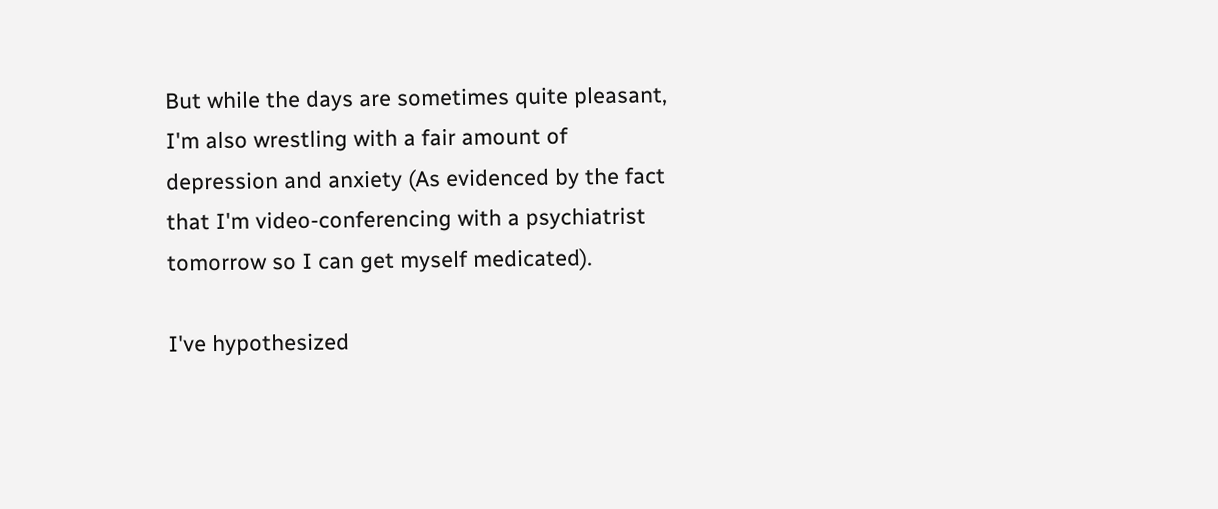But while the days are sometimes quite pleasant, I'm also wrestling with a fair amount of depression and anxiety (As evidenced by the fact that I'm video-conferencing with a psychiatrist tomorrow so I can get myself medicated).

I've hypothesized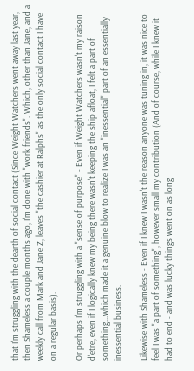that I'm struggling with the dearth of social contact (Since Weight Watchers went away last year, then Shameless a couple months ago, I'm done with "work friends". Which, other than Jane, and a weekly call from Mark and Jane Z, leaves "the cashier at Ralphs" as the only social contact I have on a regular basis).

Or perhaps I'm struggling with a "sense of purpose" - Even if Weight Watchers wasn't my raison d'etre, even if I logically knew my being there wasn't keeping the ship afloat, I felt a part of something...which made it a genuine blow to realize I was an "inessential" part of an essentially inessential business.

Likewise with Shameless - Even if I knew I wasn't the reason anyone was tuning in, it was nice to feel I was "a part of something", however small my contribution (And of course, while I knew it had to end - and was lucky things went on as long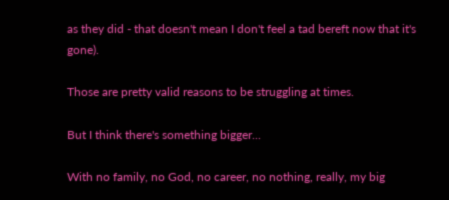as they did - that doesn't mean I don't feel a tad bereft now that it's gone).

Those are pretty valid reasons to be struggling at times.

But I think there's something bigger...

With no family, no God, no career, no nothing, really, my big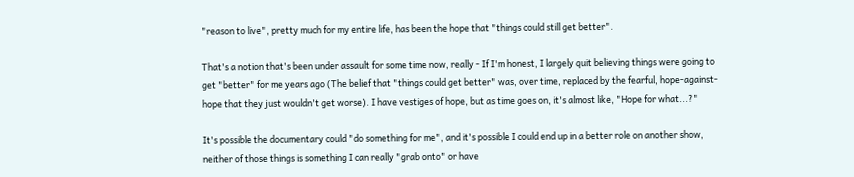"reason to live", pretty much for my entire life, has been the hope that "things could still get better".

That's a notion that's been under assault for some time now, really - If I'm honest, I largely quit believing things were going to get "better" for me years ago (The belief that "things could get better" was, over time, replaced by the fearful, hope-against-hope that they just wouldn't get worse). I have vestiges of hope, but as time goes on, it's almost like, "Hope for what...?"

It's possible the documentary could "do something for me", and it's possible I could end up in a better role on another show, neither of those things is something I can really "grab onto" or have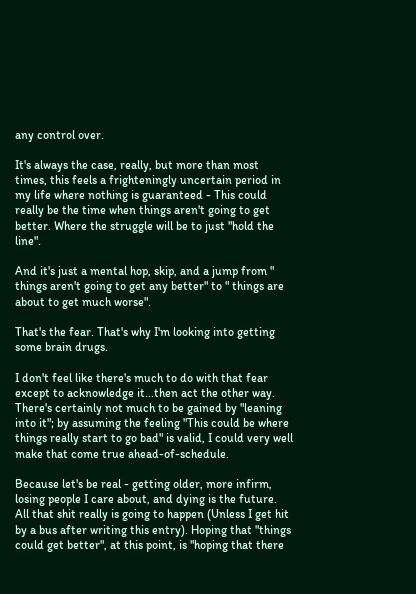any control over.

It's always the case, really, but more than most times, this feels a frighteningly uncertain period in my life where nothing is guaranteed - This could really be the time when things aren't going to get better. Where the struggle will be to just "hold the line".

And it's just a mental hop, skip, and a jump from " things aren't going to get any better" to " things are about to get much worse".

That's the fear. That's why I'm looking into getting some brain drugs.

I don't feel like there's much to do with that fear except to acknowledge it...then act the other way. There's certainly not much to be gained by "leaning into it"; by assuming the feeling "This could be where things really start to go bad" is valid, I could very well make that come true ahead-of-schedule.

Because let's be real - getting older, more infirm, losing people I care about, and dying is the future. All that shit really is going to happen (Unless I get hit by a bus after writing this entry). Hoping that "things could get better", at this point, is "hoping that there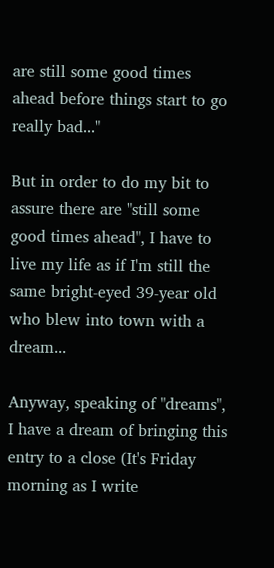are still some good times ahead before things start to go really bad..."

But in order to do my bit to assure there are "still some good times ahead", I have to live my life as if I'm still the same bright-eyed 39-year old who blew into town with a dream...

Anyway, speaking of "dreams", I have a dream of bringing this entry to a close (It's Friday morning as I write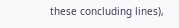these concluding lines),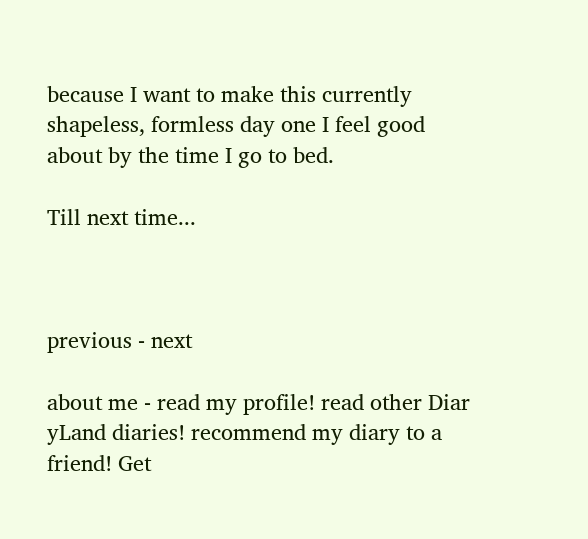because I want to make this currently shapeless, formless day one I feel good about by the time I go to bed.

Till next time...



previous - next

about me - read my profile! read other Diar
yLand diaries! recommend my diary to a friend! Get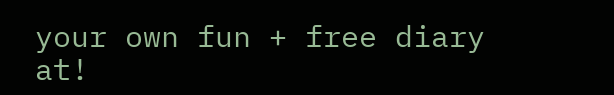your own fun + free diary at!